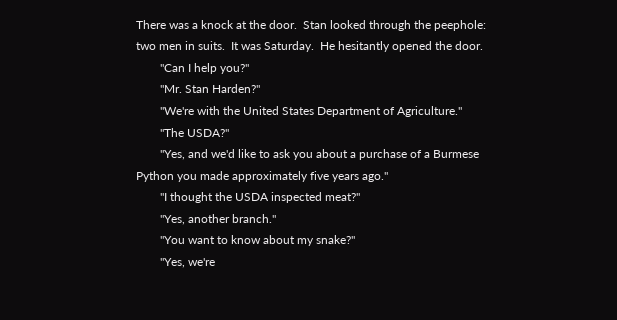There was a knock at the door.  Stan looked through the peephole: two men in suits.  It was Saturday.  He hesitantly opened the door.
        "Can I help you?"
        "Mr. Stan Harden?"
        "We're with the United States Department of Agriculture."
        "The USDA?"
        "Yes, and we'd like to ask you about a purchase of a Burmese Python you made approximately five years ago."
        "I thought the USDA inspected meat?"
        "Yes, another branch."
        "You want to know about my snake?"
        "Yes, we're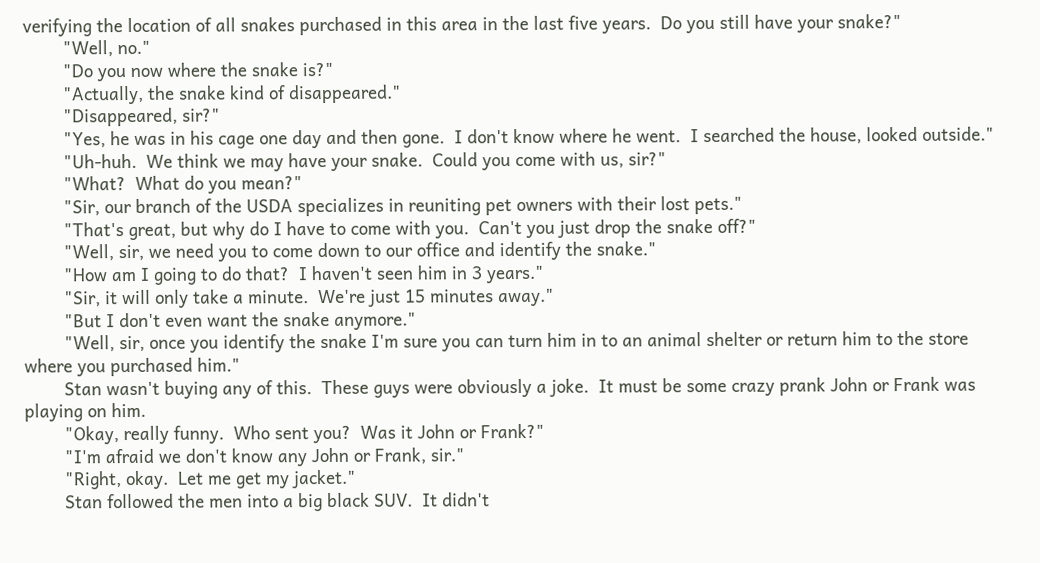verifying the location of all snakes purchased in this area in the last five years.  Do you still have your snake?"
        "Well, no."
        "Do you now where the snake is?"
        "Actually, the snake kind of disappeared."
        "Disappeared, sir?"
        "Yes, he was in his cage one day and then gone.  I don't know where he went.  I searched the house, looked outside."
        "Uh-huh.  We think we may have your snake.  Could you come with us, sir?"
        "What?  What do you mean?"
        "Sir, our branch of the USDA specializes in reuniting pet owners with their lost pets."
        "That's great, but why do I have to come with you.  Can't you just drop the snake off?"
        "Well, sir, we need you to come down to our office and identify the snake."
        "How am I going to do that?  I haven't seen him in 3 years."
        "Sir, it will only take a minute.  We're just 15 minutes away."
        "But I don't even want the snake anymore."
        "Well, sir, once you identify the snake I'm sure you can turn him in to an animal shelter or return him to the store where you purchased him."
        Stan wasn't buying any of this.  These guys were obviously a joke.  It must be some crazy prank John or Frank was playing on him.
        "Okay, really funny.  Who sent you?  Was it John or Frank?"
        "I'm afraid we don't know any John or Frank, sir."
        "Right, okay.  Let me get my jacket."
        Stan followed the men into a big black SUV.  It didn't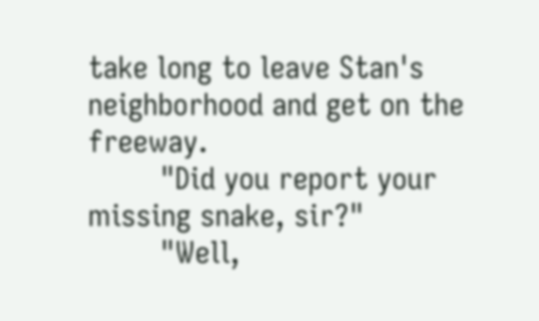take long to leave Stan's neighborhood and get on the freeway.
        "Did you report your missing snake, sir?"
        "Well,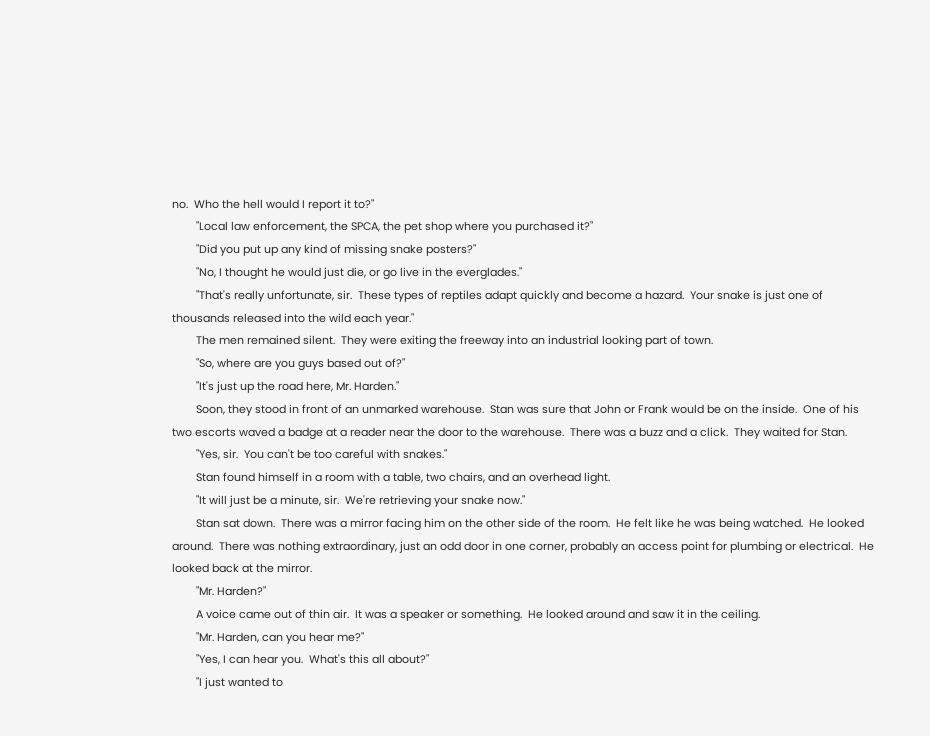no.  Who the hell would I report it to?"
        "Local law enforcement, the SPCA, the pet shop where you purchased it?"
        "Did you put up any kind of missing snake posters?"
        "No, I thought he would just die, or go live in the everglades."
        "That's really unfortunate, sir.  These types of reptiles adapt quickly and become a hazard.  Your snake is just one of thousands released into the wild each year."
        The men remained silent.  They were exiting the freeway into an industrial looking part of town.
        "So, where are you guys based out of?"
        "It's just up the road here, Mr. Harden."
        Soon, they stood in front of an unmarked warehouse.  Stan was sure that John or Frank would be on the inside.  One of his two escorts waved a badge at a reader near the door to the warehouse.  There was a buzz and a click.  They waited for Stan.
        "Yes, sir.  You can't be too careful with snakes."
        Stan found himself in a room with a table, two chairs, and an overhead light.
        "It will just be a minute, sir.  We're retrieving your snake now."
        Stan sat down.  There was a mirror facing him on the other side of the room.  He felt like he was being watched.  He looked around.  There was nothing extraordinary, just an odd door in one corner, probably an access point for plumbing or electrical.  He looked back at the mirror.
        "Mr. Harden?"
        A voice came out of thin air.  It was a speaker or something.  He looked around and saw it in the ceiling.
        "Mr. Harden, can you hear me?"
        "Yes, I can hear you.  What's this all about?"
        "I just wanted to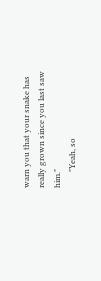warn you that your snake has really grown since you last saw him."
        "Yeah, so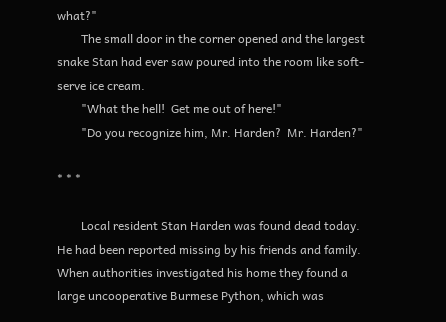what?"
        The small door in the corner opened and the largest snake Stan had ever saw poured into the room like soft-serve ice cream.
        "What the hell!  Get me out of here!"
        "Do you recognize him, Mr. Harden?  Mr. Harden?"

* * *

        Local resident Stan Harden was found dead today.  He had been reported missing by his friends and family.  When authorities investigated his home they found a large uncooperative Burmese Python, which was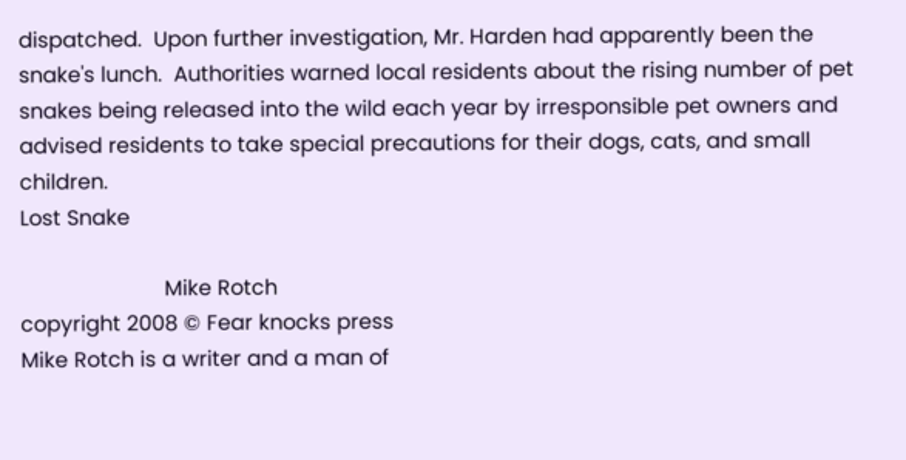dispatched.  Upon further investigation, Mr. Harden had apparently been the snake's lunch.  Authorities warned local residents about the rising number of pet snakes being released into the wild each year by irresponsible pet owners and advised residents to take special precautions for their dogs, cats, and small children.
Lost Snake

                        Mike Rotch
copyright 2008 © Fear knocks press
Mike Rotch is a writer and a man of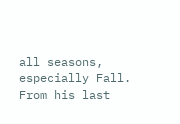all seasons, especially Fall.  From his last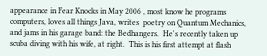appearance in Fear Knocks in May 2006 , most know he programs computers, loves all things Java, writes  poetry on Quantum Mechanics,  and jams in his garage band: the Bedhangers.  He's recently taken up scuba diving with his wife, at right.  This is his first attempt at flash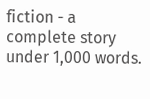fiction - a complete story under 1,000 words.